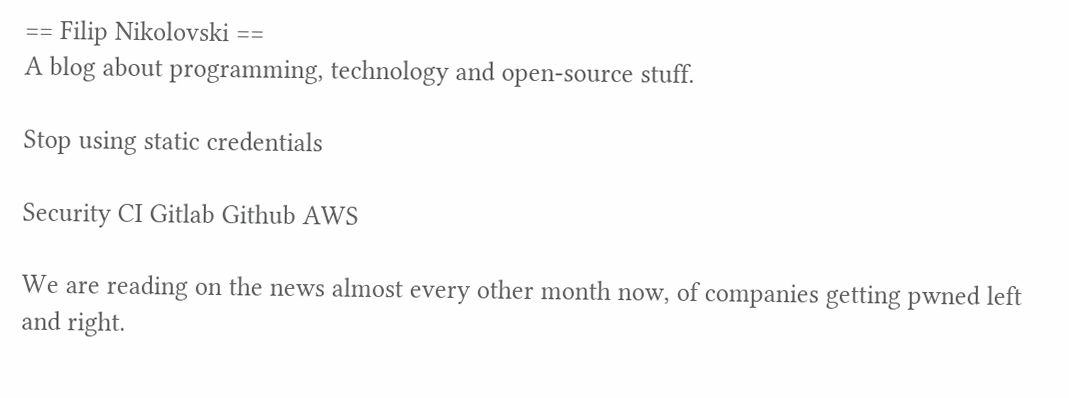== Filip Nikolovski ==
A blog about programming, technology and open-source stuff.

Stop using static credentials

Security CI Gitlab Github AWS

We are reading on the news almost every other month now, of companies getting pwned left and right.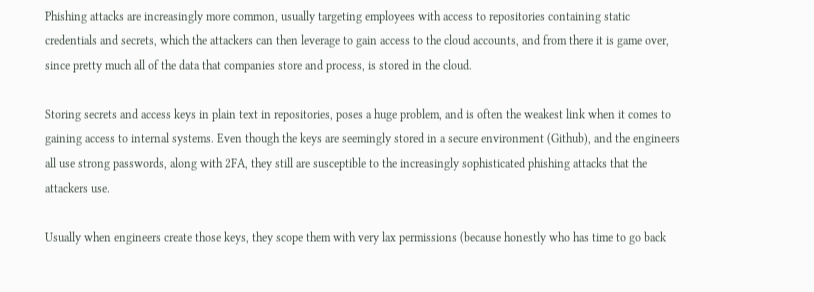Phishing attacks are increasingly more common, usually targeting employees with access to repositories containing static credentials and secrets, which the attackers can then leverage to gain access to the cloud accounts, and from there it is game over, since pretty much all of the data that companies store and process, is stored in the cloud.

Storing secrets and access keys in plain text in repositories, poses a huge problem, and is often the weakest link when it comes to gaining access to internal systems. Even though the keys are seemingly stored in a secure environment (Github), and the engineers all use strong passwords, along with 2FA, they still are susceptible to the increasingly sophisticated phishing attacks that the attackers use.

Usually when engineers create those keys, they scope them with very lax permissions (because honestly who has time to go back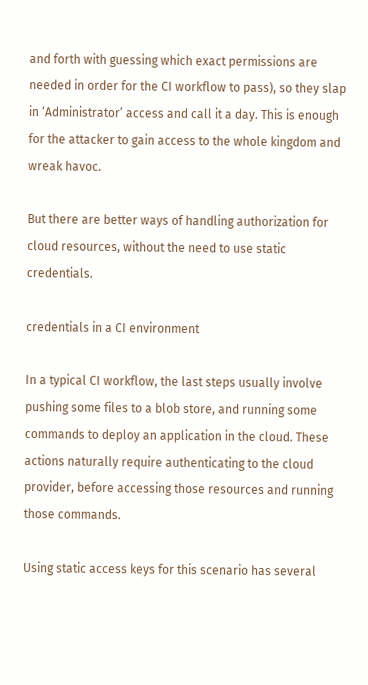and forth with guessing which exact permissions are needed in order for the CI workflow to pass), so they slap in ‘Administrator’ access and call it a day. This is enough for the attacker to gain access to the whole kingdom and wreak havoc.

But there are better ways of handling authorization for cloud resources, without the need to use static credentials.

credentials in a CI environment

In a typical CI workflow, the last steps usually involve pushing some files to a blob store, and running some commands to deploy an application in the cloud. These actions naturally require authenticating to the cloud provider, before accessing those resources and running those commands.

Using static access keys for this scenario has several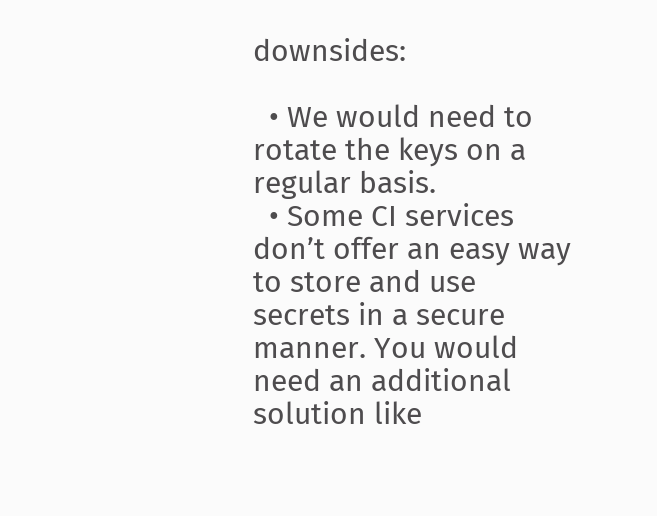downsides:

  • We would need to rotate the keys on a regular basis.
  • Some CI services don’t offer an easy way to store and use secrets in a secure manner. You would need an additional solution like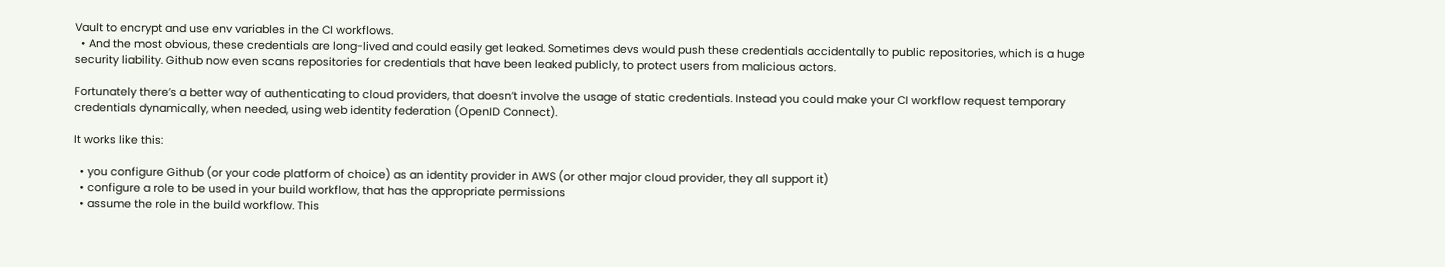Vault to encrypt and use env variables in the CI workflows.
  • And the most obvious, these credentials are long-lived and could easily get leaked. Sometimes devs would push these credentials accidentally to public repositories, which is a huge security liability. Github now even scans repositories for credentials that have been leaked publicly, to protect users from malicious actors.

Fortunately there’s a better way of authenticating to cloud providers, that doesn’t involve the usage of static credentials. Instead you could make your CI workflow request temporary credentials dynamically, when needed, using web identity federation (OpenID Connect).

It works like this:

  • you configure Github (or your code platform of choice) as an identity provider in AWS (or other major cloud provider, they all support it)
  • configure a role to be used in your build workflow, that has the appropriate permissions
  • assume the role in the build workflow. This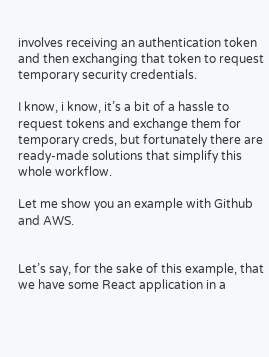involves receiving an authentication token and then exchanging that token to request temporary security credentials.

I know, i know, it’s a bit of a hassle to request tokens and exchange them for temporary creds, but fortunately there are ready-made solutions that simplify this whole workflow.

Let me show you an example with Github and AWS.


Let’s say, for the sake of this example, that we have some React application in a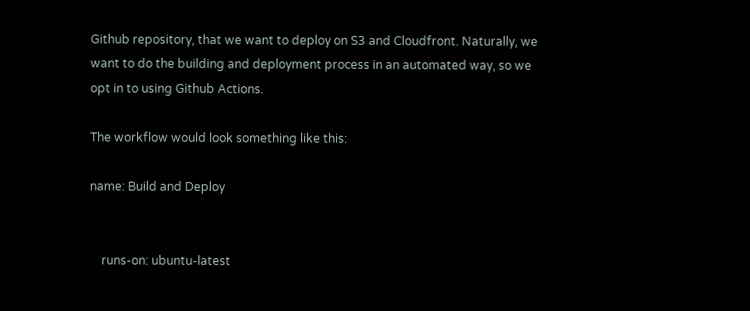Github repository, that we want to deploy on S3 and Cloudfront. Naturally, we want to do the building and deployment process in an automated way, so we opt in to using Github Actions.

The workflow would look something like this:

name: Build and Deploy


    runs-on: ubuntu-latest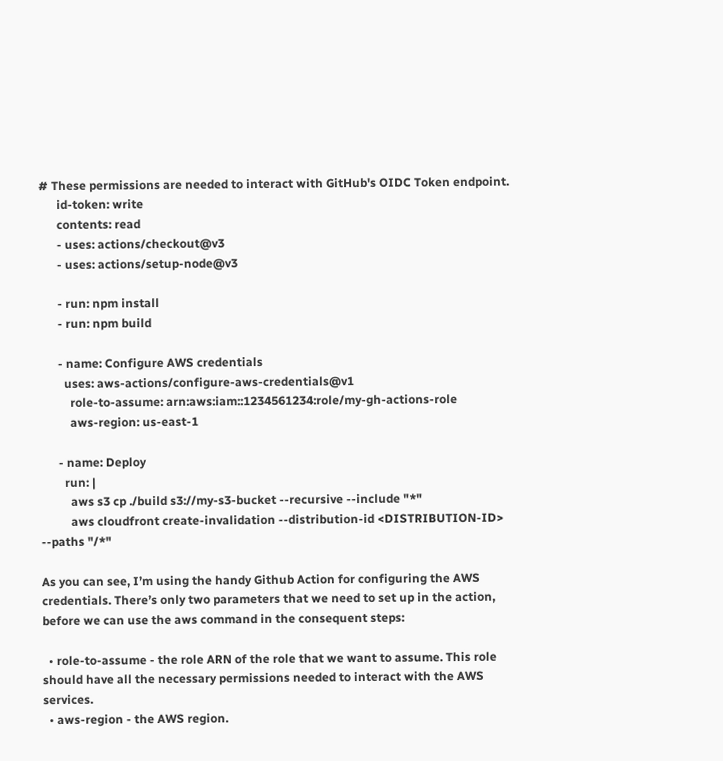# These permissions are needed to interact with GitHub's OIDC Token endpoint.
      id-token: write
      contents: read
      - uses: actions/checkout@v3
      - uses: actions/setup-node@v3

      - run: npm install
      - run: npm build

      - name: Configure AWS credentials
        uses: aws-actions/configure-aws-credentials@v1
          role-to-assume: arn:aws:iam::1234561234:role/my-gh-actions-role
          aws-region: us-east-1

      - name: Deploy
        run: |
          aws s3 cp ./build s3://my-s3-bucket --recursive --include "*"
          aws cloudfront create-invalidation --distribution-id <DISTRIBUTION-ID> --paths "/*"

As you can see, I’m using the handy Github Action for configuring the AWS credentials. There’s only two parameters that we need to set up in the action, before we can use the aws command in the consequent steps:

  • role-to-assume - the role ARN of the role that we want to assume. This role should have all the necessary permissions needed to interact with the AWS services.
  • aws-region - the AWS region.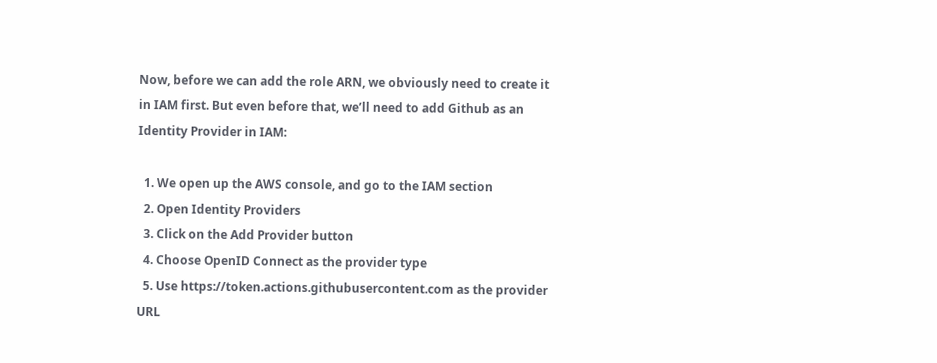Now, before we can add the role ARN, we obviously need to create it in IAM first. But even before that, we’ll need to add Github as an Identity Provider in IAM:

  1. We open up the AWS console, and go to the IAM section
  2. Open Identity Providers
  3. Click on the Add Provider button
  4. Choose OpenID Connect as the provider type
  5. Use https://token.actions.githubusercontent.com as the provider URL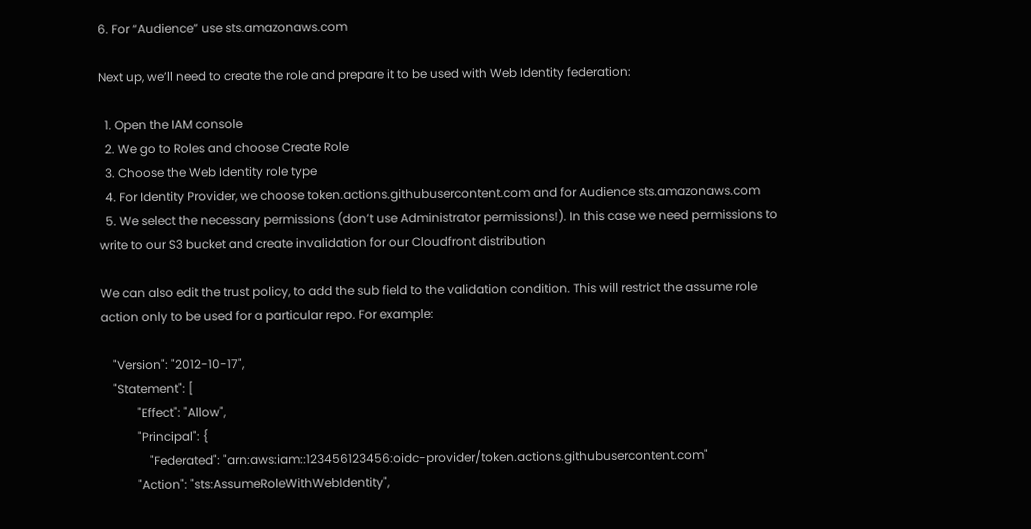6. For “Audience” use sts.amazonaws.com

Next up, we’ll need to create the role and prepare it to be used with Web Identity federation:

  1. Open the IAM console
  2. We go to Roles and choose Create Role
  3. Choose the Web Identity role type
  4. For Identity Provider, we choose token.actions.githubusercontent.com and for Audience sts.amazonaws.com
  5. We select the necessary permissions (don’t use Administrator permissions!). In this case we need permissions to write to our S3 bucket and create invalidation for our Cloudfront distribution

We can also edit the trust policy, to add the sub field to the validation condition. This will restrict the assume role action only to be used for a particular repo. For example:

    "Version": "2012-10-17",
    "Statement": [
            "Effect": "Allow",
            "Principal": {
                "Federated": "arn:aws:iam::123456123456:oidc-provider/token.actions.githubusercontent.com"
            "Action": "sts:AssumeRoleWithWebIdentity",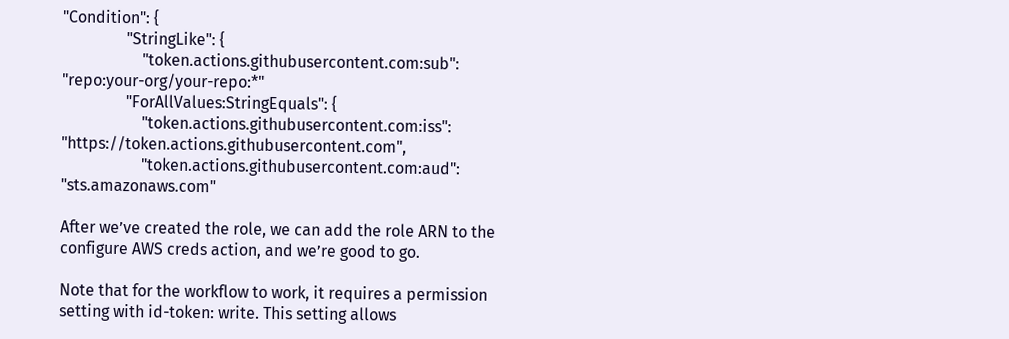"Condition": {
                "StringLike": {
                    "token.actions.githubusercontent.com:sub": "repo:your-org/your-repo:*"
                "ForAllValues:StringEquals": {
                    "token.actions.githubusercontent.com:iss": "https://token.actions.githubusercontent.com",
                    "token.actions.githubusercontent.com:aud": "sts.amazonaws.com"

After we’ve created the role, we can add the role ARN to the configure AWS creds action, and we’re good to go.

Note that for the workflow to work, it requires a permission setting with id-token: write. This setting allows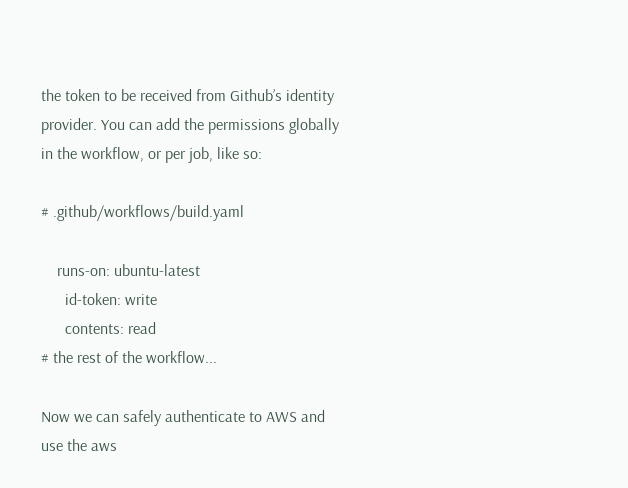the token to be received from Github’s identity provider. You can add the permissions globally in the workflow, or per job, like so:

# .github/workflows/build.yaml

    runs-on: ubuntu-latest
      id-token: write
      contents: read
# the rest of the workflow...

Now we can safely authenticate to AWS and use the aws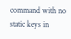command with no static keys in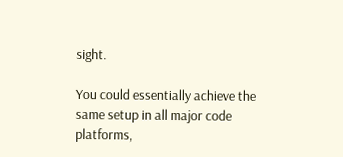sight.

You could essentially achieve the same setup in all major code platforms,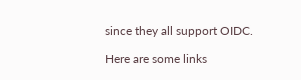since they all support OIDC.

Here are some links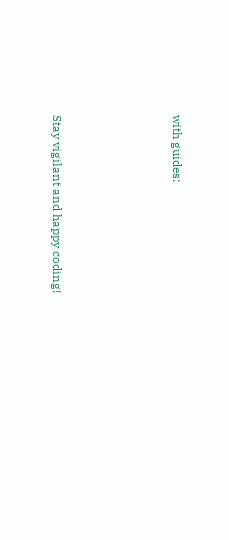with guides:




Stay vigilant and happy coding!